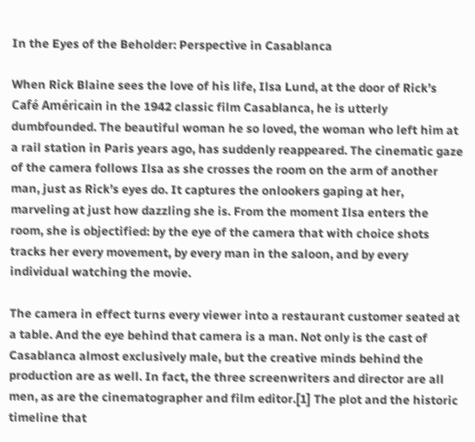In the Eyes of the Beholder: Perspective in Casablanca

When Rick Blaine sees the love of his life, Ilsa Lund, at the door of Rick’s Café Américain in the 1942 classic film Casablanca, he is utterly dumbfounded. The beautiful woman he so loved, the woman who left him at a rail station in Paris years ago, has suddenly reappeared. The cinematic gaze of the camera follows Ilsa as she crosses the room on the arm of another man, just as Rick’s eyes do. It captures the onlookers gaping at her, marveling at just how dazzling she is. From the moment Ilsa enters the room, she is objectified: by the eye of the camera that with choice shots tracks her every movement, by every man in the saloon, and by every individual watching the movie.

The camera in effect turns every viewer into a restaurant customer seated at a table. And the eye behind that camera is a man. Not only is the cast of Casablanca almost exclusively male, but the creative minds behind the production are as well. In fact, the three screenwriters and director are all men, as are the cinematographer and film editor.[1] The plot and the historic timeline that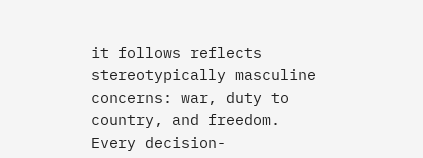it follows reflects stereotypically masculine concerns: war, duty to country, and freedom. Every decision-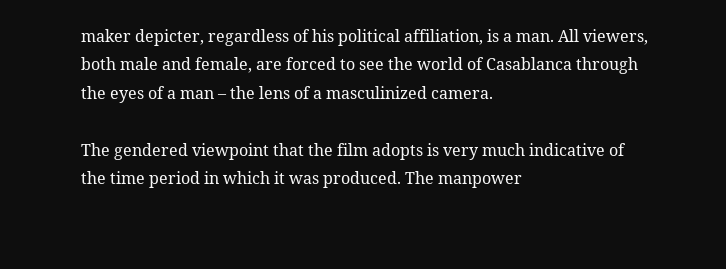maker depicter, regardless of his political affiliation, is a man. All viewers, both male and female, are forced to see the world of Casablanca through the eyes of a man – the lens of a masculinized camera.

The gendered viewpoint that the film adopts is very much indicative of the time period in which it was produced. The manpower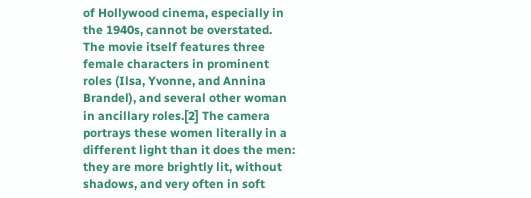of Hollywood cinema, especially in the 1940s, cannot be overstated. The movie itself features three female characters in prominent roles (Ilsa, Yvonne, and Annina Brandel), and several other woman in ancillary roles.[2] The camera portrays these women literally in a different light than it does the men: they are more brightly lit, without shadows, and very often in soft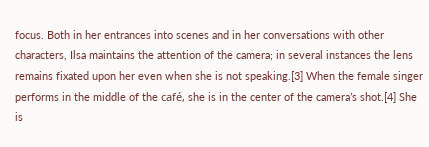focus. Both in her entrances into scenes and in her conversations with other characters, Ilsa maintains the attention of the camera; in several instances the lens remains fixated upon her even when she is not speaking.[3] When the female singer performs in the middle of the café, she is in the center of the camera’s shot.[4] She is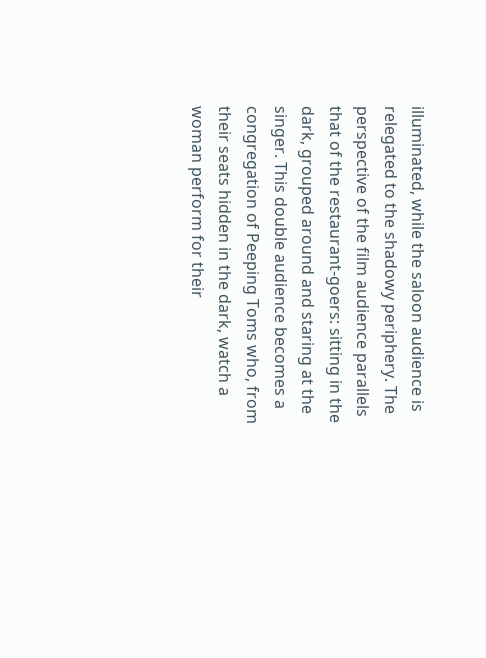illuminated, while the saloon audience is relegated to the shadowy periphery. The perspective of the film audience parallels that of the restaurant-goers: sitting in the dark, grouped around and staring at the singer. This double audience becomes a congregation of Peeping Toms who, from their seats hidden in the dark, watch a woman perform for their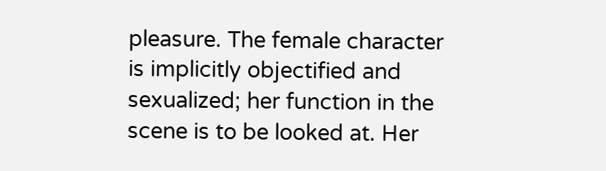pleasure. The female character is implicitly objectified and sexualized; her function in the scene is to be looked at. Her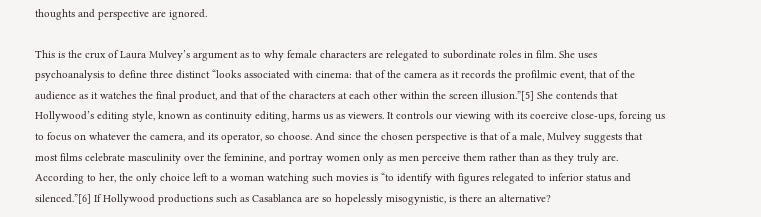thoughts and perspective are ignored.

This is the crux of Laura Mulvey’s argument as to why female characters are relegated to subordinate roles in film. She uses psychoanalysis to define three distinct “looks associated with cinema: that of the camera as it records the profilmic event, that of the audience as it watches the final product, and that of the characters at each other within the screen illusion.”[5] She contends that Hollywood’s editing style, known as continuity editing, harms us as viewers. It controls our viewing with its coercive close-ups, forcing us to focus on whatever the camera, and its operator, so choose. And since the chosen perspective is that of a male, Mulvey suggests that most films celebrate masculinity over the feminine, and portray women only as men perceive them rather than as they truly are. According to her, the only choice left to a woman watching such movies is “to identify with figures relegated to inferior status and silenced.”[6] If Hollywood productions such as Casablanca are so hopelessly misogynistic, is there an alternative?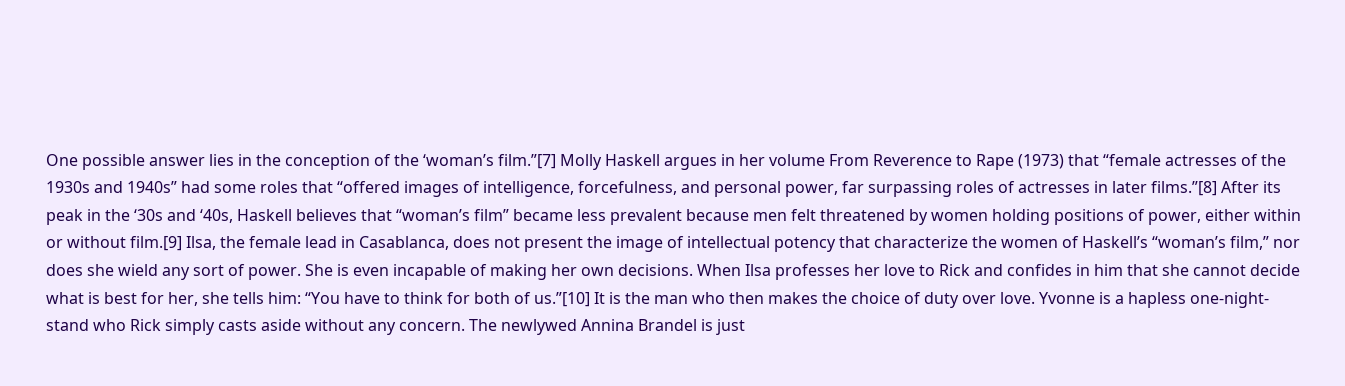One possible answer lies in the conception of the ‘woman’s film.”[7] Molly Haskell argues in her volume From Reverence to Rape (1973) that “female actresses of the 1930s and 1940s” had some roles that “offered images of intelligence, forcefulness, and personal power, far surpassing roles of actresses in later films.”[8] After its peak in the ‘30s and ‘40s, Haskell believes that “woman’s film” became less prevalent because men felt threatened by women holding positions of power, either within or without film.[9] Ilsa, the female lead in Casablanca, does not present the image of intellectual potency that characterize the women of Haskell’s “woman’s film,” nor does she wield any sort of power. She is even incapable of making her own decisions. When Ilsa professes her love to Rick and confides in him that she cannot decide what is best for her, she tells him: “You have to think for both of us.”[10] It is the man who then makes the choice of duty over love. Yvonne is a hapless one-night-stand who Rick simply casts aside without any concern. The newlywed Annina Brandel is just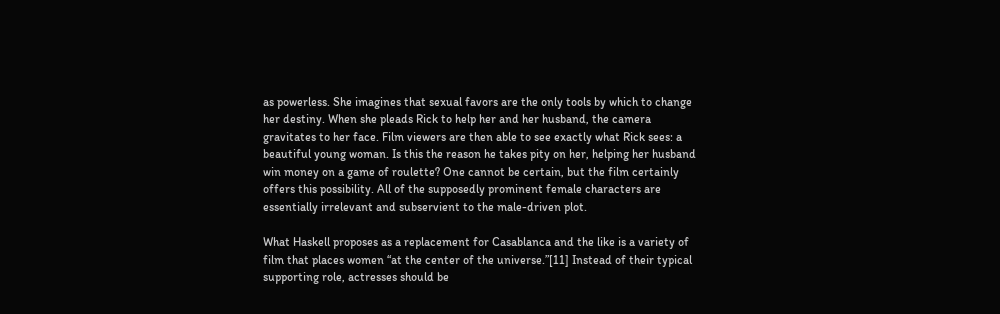as powerless. She imagines that sexual favors are the only tools by which to change her destiny. When she pleads Rick to help her and her husband, the camera gravitates to her face. Film viewers are then able to see exactly what Rick sees: a beautiful young woman. Is this the reason he takes pity on her, helping her husband win money on a game of roulette? One cannot be certain, but the film certainly offers this possibility. All of the supposedly prominent female characters are essentially irrelevant and subservient to the male-driven plot.

What Haskell proposes as a replacement for Casablanca and the like is a variety of film that places women “at the center of the universe.”[11] Instead of their typical supporting role, actresses should be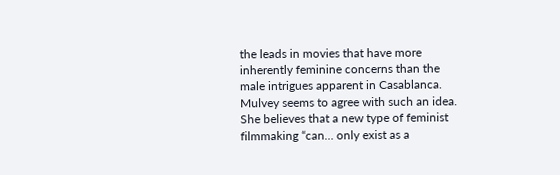the leads in movies that have more inherently feminine concerns than the male intrigues apparent in Casablanca. Mulvey seems to agree with such an idea. She believes that a new type of feminist filmmaking “can… only exist as a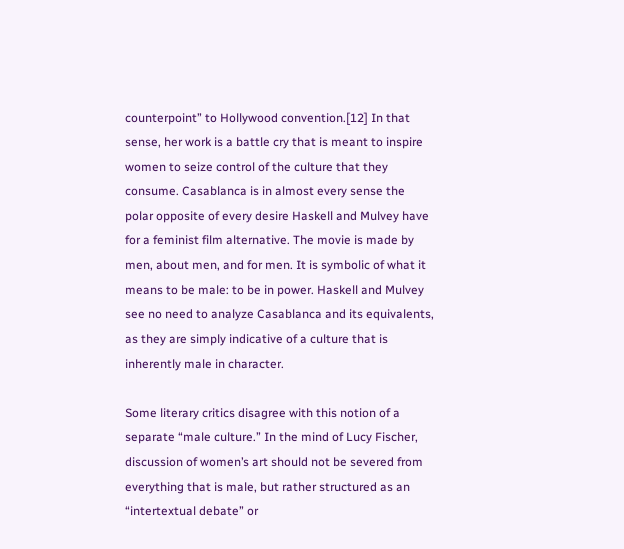counterpoint” to Hollywood convention.[12] In that sense, her work is a battle cry that is meant to inspire women to seize control of the culture that they consume. Casablanca is in almost every sense the polar opposite of every desire Haskell and Mulvey have for a feminist film alternative. The movie is made by men, about men, and for men. It is symbolic of what it means to be male: to be in power. Haskell and Mulvey see no need to analyze Casablanca and its equivalents, as they are simply indicative of a culture that is inherently male in character.

Some literary critics disagree with this notion of a separate “male culture.” In the mind of Lucy Fischer, discussion of women’s art should not be severed from everything that is male, but rather structured as an “intertextual debate” or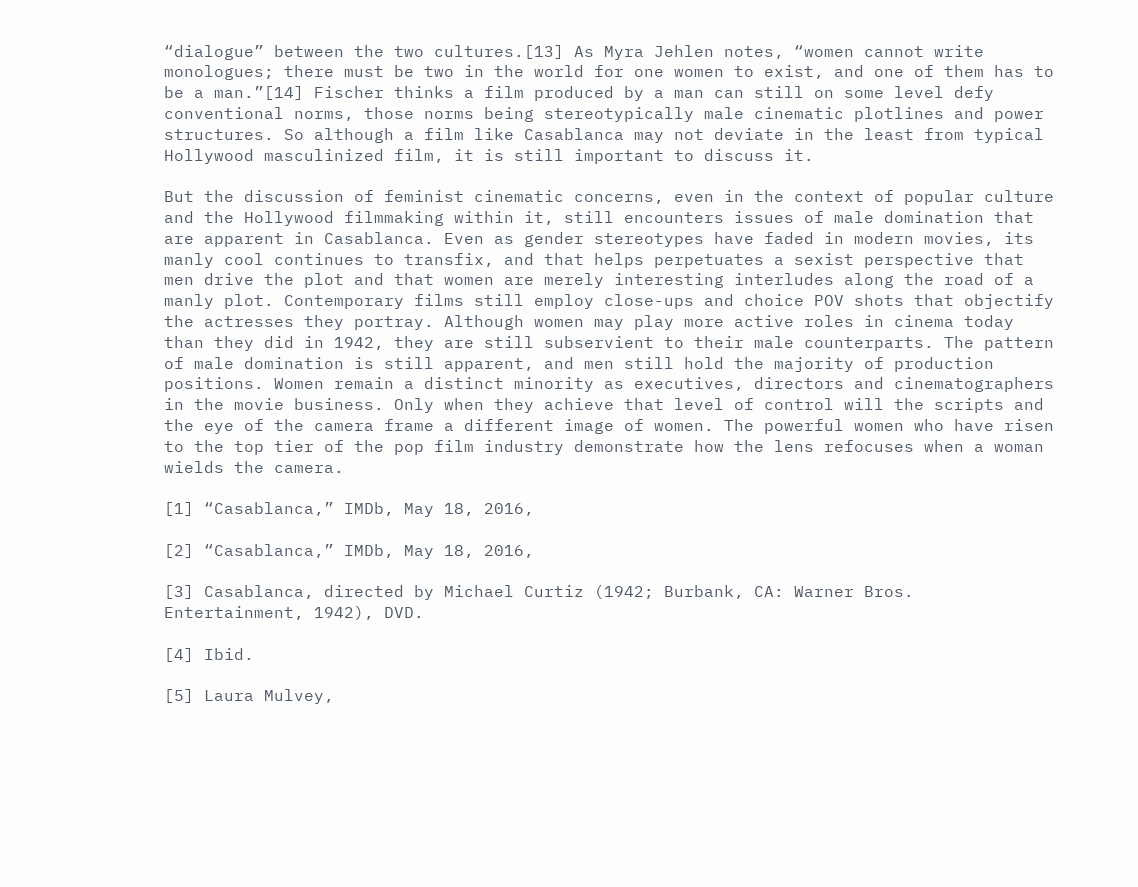“dialogue” between the two cultures.[13] As Myra Jehlen notes, “women cannot write monologues; there must be two in the world for one women to exist, and one of them has to be a man.”[14] Fischer thinks a film produced by a man can still on some level defy conventional norms, those norms being stereotypically male cinematic plotlines and power structures. So although a film like Casablanca may not deviate in the least from typical Hollywood masculinized film, it is still important to discuss it.

But the discussion of feminist cinematic concerns, even in the context of popular culture and the Hollywood filmmaking within it, still encounters issues of male domination that are apparent in Casablanca. Even as gender stereotypes have faded in modern movies, its manly cool continues to transfix, and that helps perpetuates a sexist perspective that men drive the plot and that women are merely interesting interludes along the road of a manly plot. Contemporary films still employ close-ups and choice POV shots that objectify the actresses they portray. Although women may play more active roles in cinema today than they did in 1942, they are still subservient to their male counterparts. The pattern of male domination is still apparent, and men still hold the majority of production positions. Women remain a distinct minority as executives, directors and cinematographers in the movie business. Only when they achieve that level of control will the scripts and the eye of the camera frame a different image of women. The powerful women who have risen to the top tier of the pop film industry demonstrate how the lens refocuses when a woman wields the camera.

[1] “Casablanca,” IMDb, May 18, 2016,

[2] “Casablanca,” IMDb, May 18, 2016,

[3] Casablanca, directed by Michael Curtiz (1942; Burbank, CA: Warner Bros. Entertainment, 1942), DVD.

[4] Ibid.

[5] Laura Mulvey,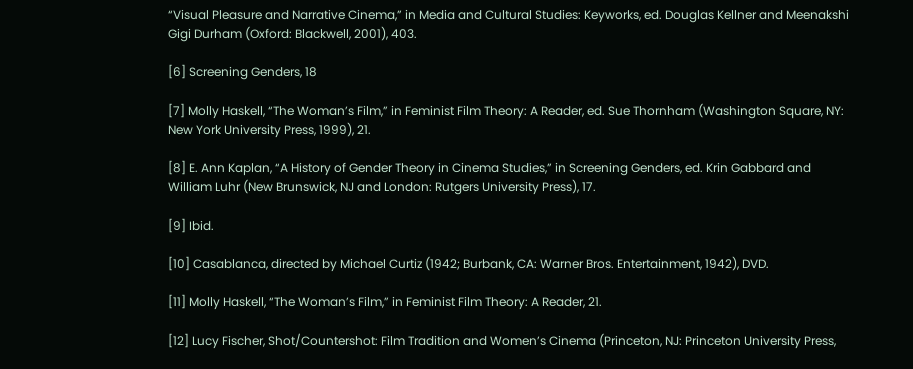“Visual Pleasure and Narrative Cinema,” in Media and Cultural Studies: Keyworks, ed. Douglas Kellner and Meenakshi Gigi Durham (Oxford: Blackwell, 2001), 403.

[6] Screening Genders, 18

[7] Molly Haskell, “The Woman’s Film,” in Feminist Film Theory: A Reader, ed. Sue Thornham (Washington Square, NY: New York University Press, 1999), 21.

[8] E. Ann Kaplan, “A History of Gender Theory in Cinema Studies,” in Screening Genders, ed. Krin Gabbard and William Luhr (New Brunswick, NJ and London: Rutgers University Press), 17.

[9] Ibid.

[10] Casablanca, directed by Michael Curtiz (1942; Burbank, CA: Warner Bros. Entertainment, 1942), DVD.

[11] Molly Haskell, “The Woman’s Film,” in Feminist Film Theory: A Reader, 21.

[12] Lucy Fischer, Shot/Countershot: Film Tradition and Women’s Cinema (Princeton, NJ: Princeton University Press,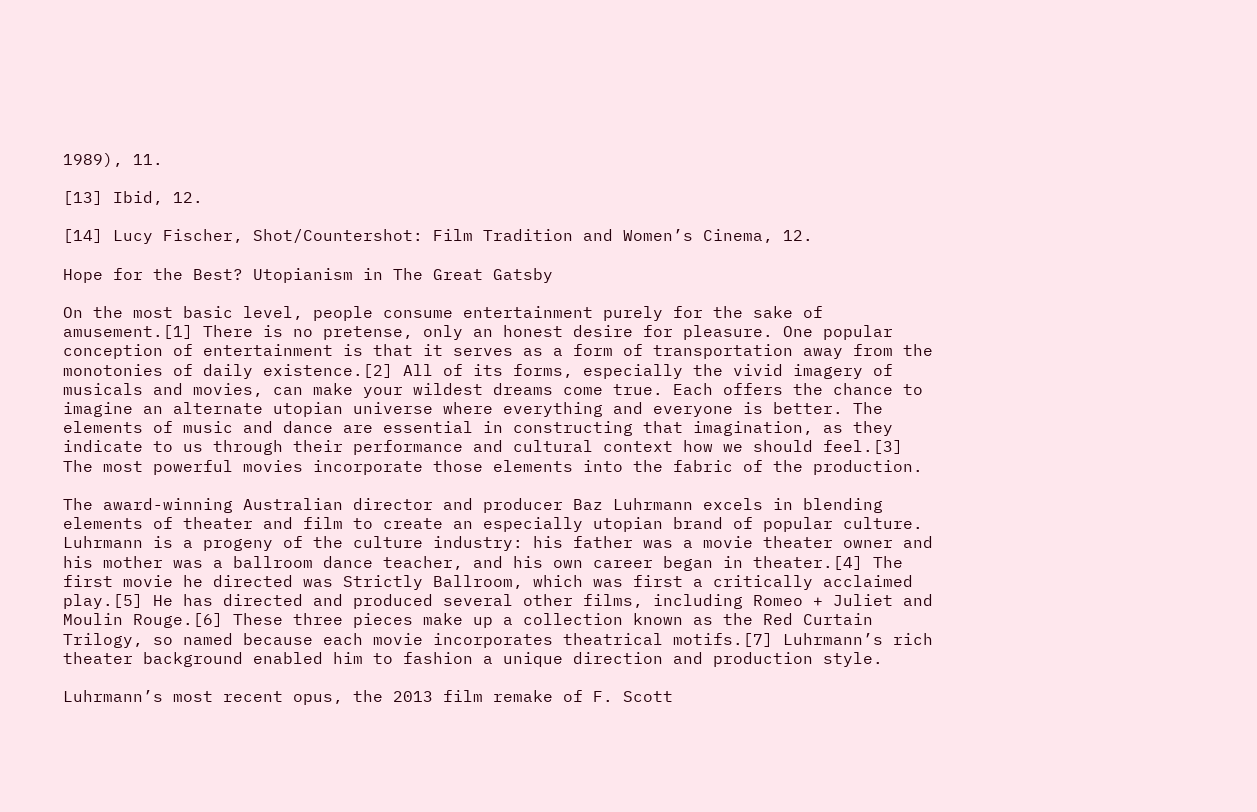1989), 11.

[13] Ibid, 12.

[14] Lucy Fischer, Shot/Countershot: Film Tradition and Women’s Cinema, 12.

Hope for the Best? Utopianism in The Great Gatsby

On the most basic level, people consume entertainment purely for the sake of amusement.[1] There is no pretense, only an honest desire for pleasure. One popular conception of entertainment is that it serves as a form of transportation away from the monotonies of daily existence.[2] All of its forms, especially the vivid imagery of musicals and movies, can make your wildest dreams come true. Each offers the chance to imagine an alternate utopian universe where everything and everyone is better. The elements of music and dance are essential in constructing that imagination, as they indicate to us through their performance and cultural context how we should feel.[3] The most powerful movies incorporate those elements into the fabric of the production.

The award-winning Australian director and producer Baz Luhrmann excels in blending elements of theater and film to create an especially utopian brand of popular culture. Luhrmann is a progeny of the culture industry: his father was a movie theater owner and his mother was a ballroom dance teacher, and his own career began in theater.[4] The first movie he directed was Strictly Ballroom, which was first a critically acclaimed play.[5] He has directed and produced several other films, including Romeo + Juliet and Moulin Rouge.[6] These three pieces make up a collection known as the Red Curtain Trilogy, so named because each movie incorporates theatrical motifs.[7] Luhrmann’s rich theater background enabled him to fashion a unique direction and production style.

Luhrmann’s most recent opus, the 2013 film remake of F. Scott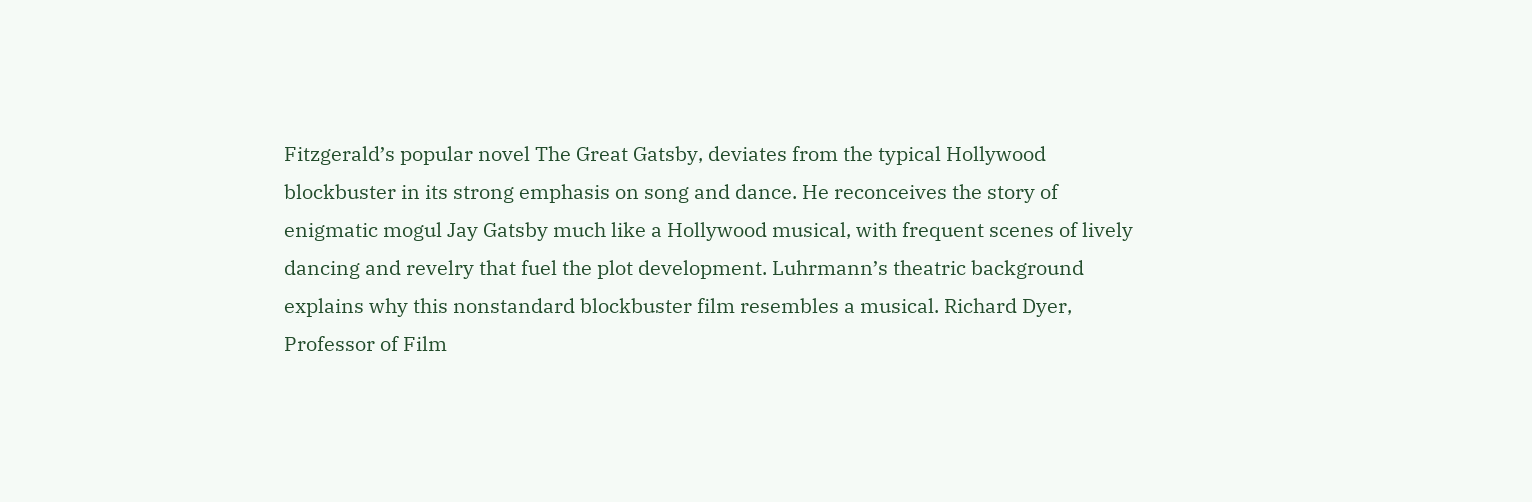Fitzgerald’s popular novel The Great Gatsby, deviates from the typical Hollywood blockbuster in its strong emphasis on song and dance. He reconceives the story of enigmatic mogul Jay Gatsby much like a Hollywood musical, with frequent scenes of lively dancing and revelry that fuel the plot development. Luhrmann’s theatric background explains why this nonstandard blockbuster film resembles a musical. Richard Dyer, Professor of Film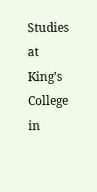Studies at King’s College in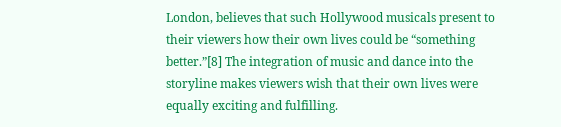London, believes that such Hollywood musicals present to their viewers how their own lives could be “something better.”[8] The integration of music and dance into the storyline makes viewers wish that their own lives were equally exciting and fulfilling.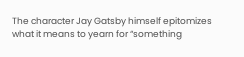The character Jay Gatsby himself epitomizes what it means to yearn for “something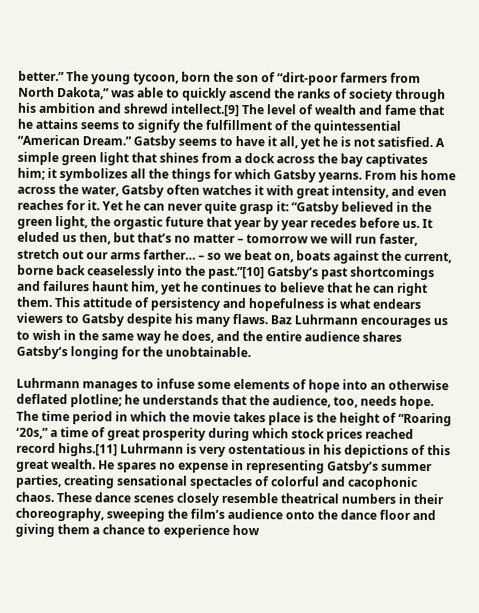better.” The young tycoon, born the son of “dirt-poor farmers from North Dakota,” was able to quickly ascend the ranks of society through his ambition and shrewd intellect.[9] The level of wealth and fame that he attains seems to signify the fulfillment of the quintessential “American Dream.” Gatsby seems to have it all, yet he is not satisfied. A simple green light that shines from a dock across the bay captivates him; it symbolizes all the things for which Gatsby yearns. From his home across the water, Gatsby often watches it with great intensity, and even reaches for it. Yet he can never quite grasp it: “Gatsby believed in the green light, the orgastic future that year by year recedes before us. It eluded us then, but that’s no matter – tomorrow we will run faster, stretch out our arms farther… – so we beat on, boats against the current, borne back ceaselessly into the past.”[10] Gatsby’s past shortcomings and failures haunt him, yet he continues to believe that he can right them. This attitude of persistency and hopefulness is what endears viewers to Gatsby despite his many flaws. Baz Luhrmann encourages us to wish in the same way he does, and the entire audience shares Gatsby’s longing for the unobtainable.

Luhrmann manages to infuse some elements of hope into an otherwise deflated plotline; he understands that the audience, too, needs hope. The time period in which the movie takes place is the height of “Roaring ‘20s,” a time of great prosperity during which stock prices reached record highs.[11] Luhrmann is very ostentatious in his depictions of this great wealth. He spares no expense in representing Gatsby’s summer parties, creating sensational spectacles of colorful and cacophonic chaos. These dance scenes closely resemble theatrical numbers in their choreography, sweeping the film’s audience onto the dance floor and giving them a chance to experience how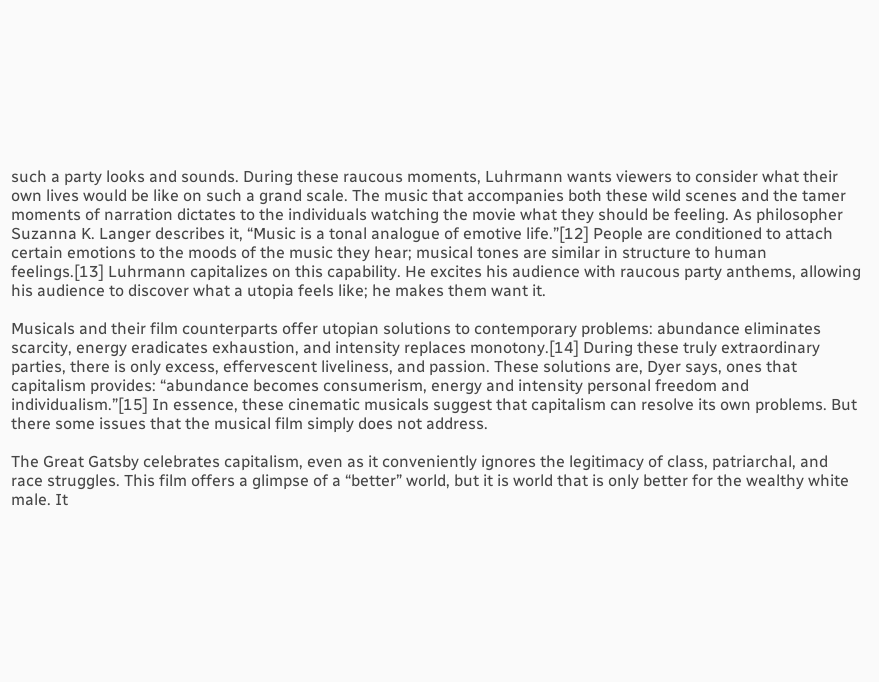such a party looks and sounds. During these raucous moments, Luhrmann wants viewers to consider what their own lives would be like on such a grand scale. The music that accompanies both these wild scenes and the tamer moments of narration dictates to the individuals watching the movie what they should be feeling. As philosopher Suzanna K. Langer describes it, “Music is a tonal analogue of emotive life.”[12] People are conditioned to attach certain emotions to the moods of the music they hear; musical tones are similar in structure to human feelings.[13] Luhrmann capitalizes on this capability. He excites his audience with raucous party anthems, allowing his audience to discover what a utopia feels like; he makes them want it.

Musicals and their film counterparts offer utopian solutions to contemporary problems: abundance eliminates scarcity, energy eradicates exhaustion, and intensity replaces monotony.[14] During these truly extraordinary parties, there is only excess, effervescent liveliness, and passion. These solutions are, Dyer says, ones that capitalism provides: “abundance becomes consumerism, energy and intensity personal freedom and individualism.”[15] In essence, these cinematic musicals suggest that capitalism can resolve its own problems. But there some issues that the musical film simply does not address.

The Great Gatsby celebrates capitalism, even as it conveniently ignores the legitimacy of class, patriarchal, and race struggles. This film offers a glimpse of a “better” world, but it is world that is only better for the wealthy white male. It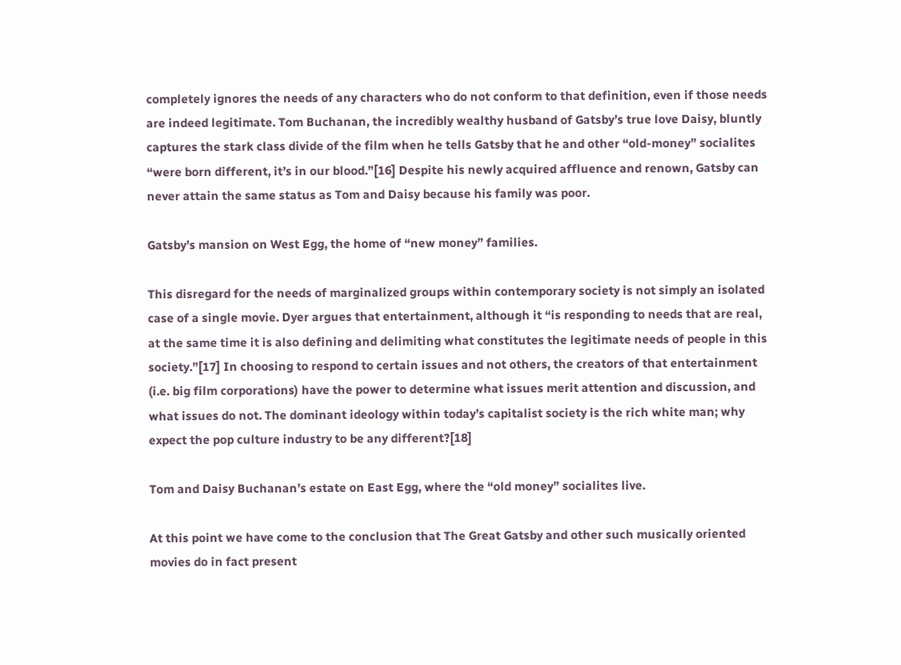completely ignores the needs of any characters who do not conform to that definition, even if those needs are indeed legitimate. Tom Buchanan, the incredibly wealthy husband of Gatsby’s true love Daisy, bluntly captures the stark class divide of the film when he tells Gatsby that he and other “old-money” socialites “were born different, it’s in our blood.”[16] Despite his newly acquired affluence and renown, Gatsby can never attain the same status as Tom and Daisy because his family was poor.

Gatsby’s mansion on West Egg, the home of “new money” families.

This disregard for the needs of marginalized groups within contemporary society is not simply an isolated case of a single movie. Dyer argues that entertainment, although it “is responding to needs that are real, at the same time it is also defining and delimiting what constitutes the legitimate needs of people in this society.”[17] In choosing to respond to certain issues and not others, the creators of that entertainment (i.e. big film corporations) have the power to determine what issues merit attention and discussion, and what issues do not. The dominant ideology within today’s capitalist society is the rich white man; why expect the pop culture industry to be any different?[18]

Tom and Daisy Buchanan’s estate on East Egg, where the “old money” socialites live.

At this point we have come to the conclusion that The Great Gatsby and other such musically oriented movies do in fact present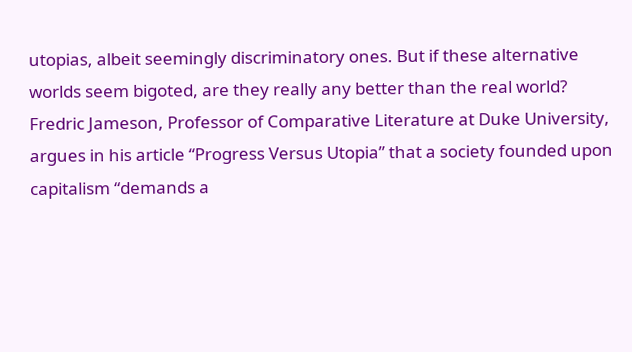utopias, albeit seemingly discriminatory ones. But if these alternative worlds seem bigoted, are they really any better than the real world? Fredric Jameson, Professor of Comparative Literature at Duke University, argues in his article “Progress Versus Utopia” that a society founded upon capitalism “demands a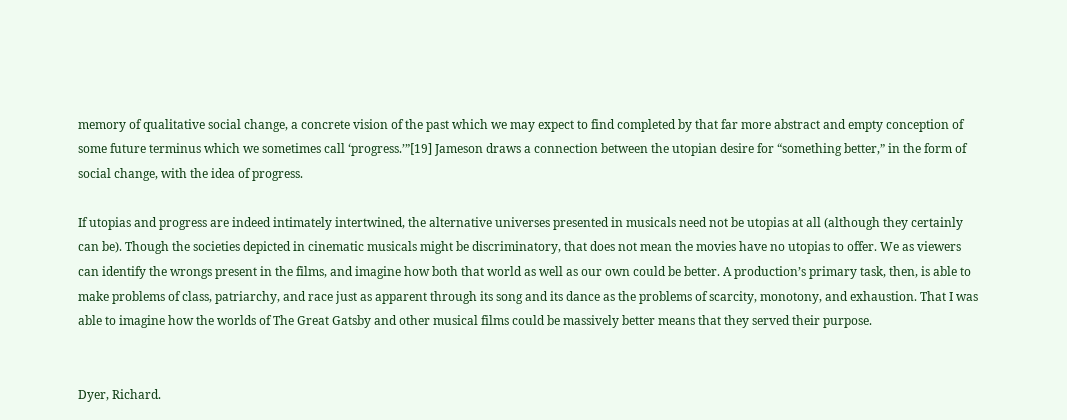memory of qualitative social change, a concrete vision of the past which we may expect to find completed by that far more abstract and empty conception of some future terminus which we sometimes call ‘progress.’”[19] Jameson draws a connection between the utopian desire for “something better,” in the form of social change, with the idea of progress.

If utopias and progress are indeed intimately intertwined, the alternative universes presented in musicals need not be utopias at all (although they certainly can be). Though the societies depicted in cinematic musicals might be discriminatory, that does not mean the movies have no utopias to offer. We as viewers can identify the wrongs present in the films, and imagine how both that world as well as our own could be better. A production’s primary task, then, is able to make problems of class, patriarchy, and race just as apparent through its song and its dance as the problems of scarcity, monotony, and exhaustion. That I was able to imagine how the worlds of The Great Gatsby and other musical films could be massively better means that they served their purpose.


Dyer, Richard.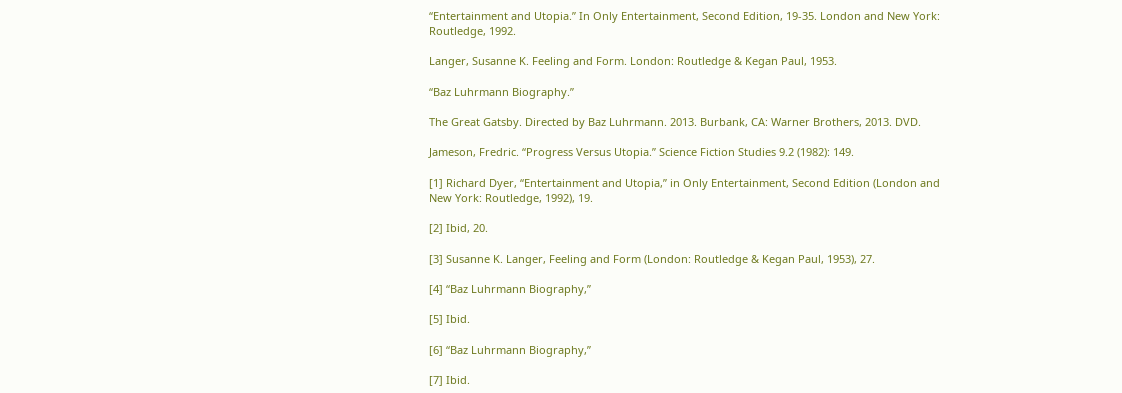“Entertainment and Utopia.” In Only Entertainment, Second Edition, 19-35. London and New York: Routledge, 1992.

Langer, Susanne K. Feeling and Form. London: Routledge & Kegan Paul, 1953.

“Baz Luhrmann Biography.”

The Great Gatsby. Directed by Baz Luhrmann. 2013. Burbank, CA: Warner Brothers, 2013. DVD.

Jameson, Fredric. “Progress Versus Utopia.” Science Fiction Studies 9.2 (1982): 149.

[1] Richard Dyer, “Entertainment and Utopia,” in Only Entertainment, Second Edition (London and New York: Routledge, 1992), 19.

[2] Ibid, 20.

[3] Susanne K. Langer, Feeling and Form (London: Routledge & Kegan Paul, 1953), 27.

[4] “Baz Luhrmann Biography,”

[5] Ibid.

[6] “Baz Luhrmann Biography,”

[7] Ibid.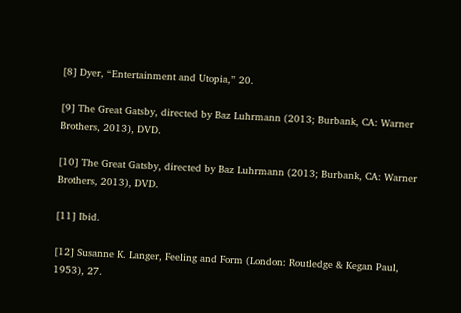[8] Dyer, “Entertainment and Utopia,” 20.

[9] The Great Gatsby, directed by Baz Luhrmann (2013; Burbank, CA: Warner Brothers, 2013), DVD.

[10] The Great Gatsby, directed by Baz Luhrmann (2013; Burbank, CA: Warner Brothers, 2013), DVD.

[11] Ibid.

[12] Susanne K. Langer, Feeling and Form (London: Routledge & Kegan Paul, 1953), 27.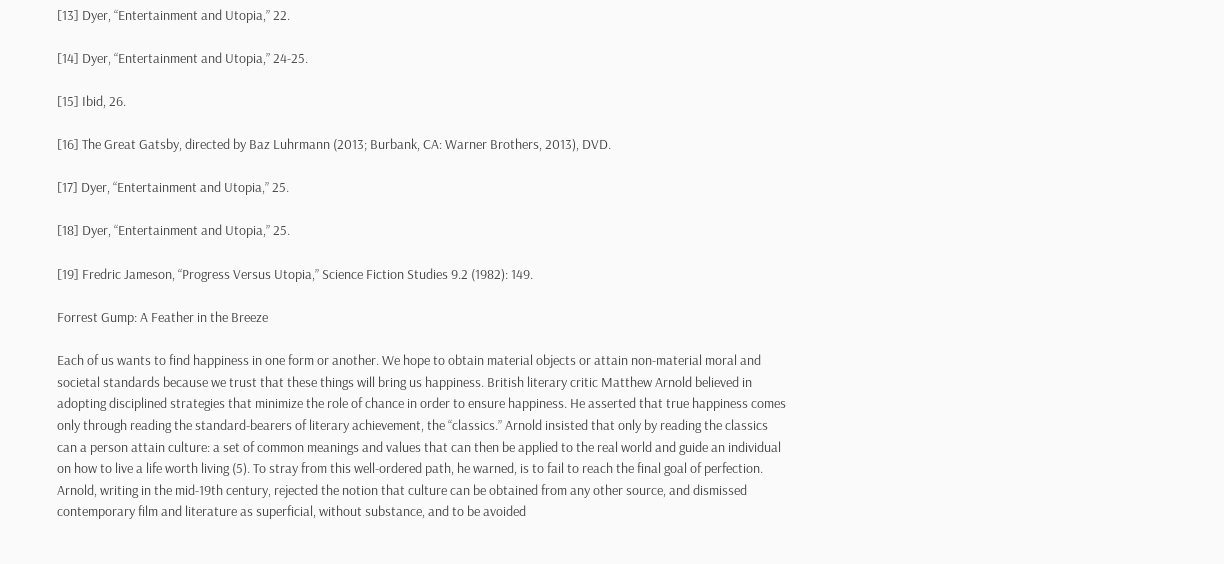[13] Dyer, “Entertainment and Utopia,” 22.

[14] Dyer, “Entertainment and Utopia,” 24-25.

[15] Ibid, 26.

[16] The Great Gatsby, directed by Baz Luhrmann (2013; Burbank, CA: Warner Brothers, 2013), DVD.

[17] Dyer, “Entertainment and Utopia,” 25.

[18] Dyer, “Entertainment and Utopia,” 25.

[19] Fredric Jameson, “Progress Versus Utopia,” Science Fiction Studies 9.2 (1982): 149.

Forrest Gump: A Feather in the Breeze

Each of us wants to find happiness in one form or another. We hope to obtain material objects or attain non-material moral and societal standards because we trust that these things will bring us happiness. British literary critic Matthew Arnold believed in adopting disciplined strategies that minimize the role of chance in order to ensure happiness. He asserted that true happiness comes only through reading the standard-bearers of literary achievement, the “classics.” Arnold insisted that only by reading the classics can a person attain culture: a set of common meanings and values that can then be applied to the real world and guide an individual on how to live a life worth living (5). To stray from this well-ordered path, he warned, is to fail to reach the final goal of perfection. Arnold, writing in the mid-19th century, rejected the notion that culture can be obtained from any other source, and dismissed contemporary film and literature as superficial, without substance, and to be avoided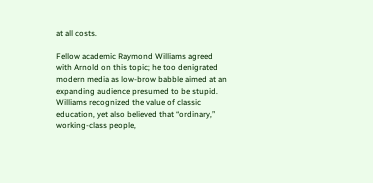at all costs.

Fellow academic Raymond Williams agreed with Arnold on this topic; he too denigrated modern media as low-brow babble aimed at an expanding audience presumed to be stupid. Williams recognized the value of classic education, yet also believed that “ordinary,” working-class people,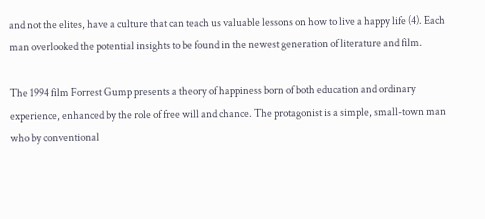and not the elites, have a culture that can teach us valuable lessons on how to live a happy life (4). Each man overlooked the potential insights to be found in the newest generation of literature and film.

The 1994 film Forrest Gump presents a theory of happiness born of both education and ordinary experience, enhanced by the role of free will and chance. The protagonist is a simple, small-town man who by conventional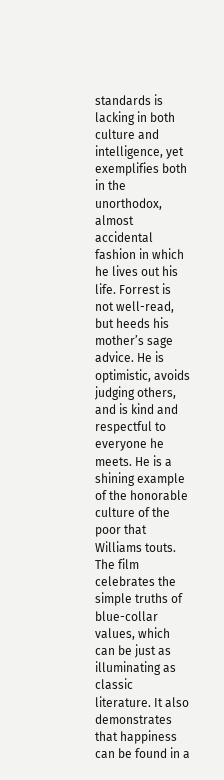standards is lacking in both culture and intelligence, yet exemplifies both in the unorthodox, almost accidental fashion in which he lives out his life. Forrest is not well-read, but heeds his mother’s sage advice. He is optimistic, avoids judging others, and is kind and respectful to everyone he meets. He is a shining example of the honorable culture of the poor that Williams touts. The film celebrates the simple truths of blue-collar values, which can be just as illuminating as classic literature. It also demonstrates that happiness can be found in a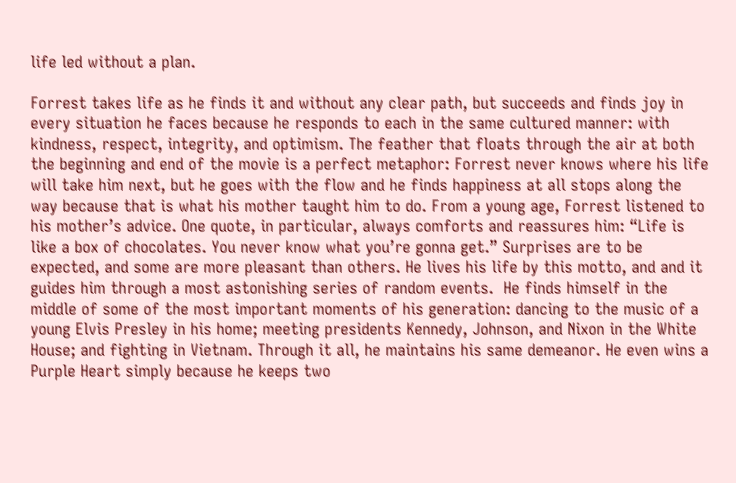life led without a plan.

Forrest takes life as he finds it and without any clear path, but succeeds and finds joy in every situation he faces because he responds to each in the same cultured manner: with kindness, respect, integrity, and optimism. The feather that floats through the air at both the beginning and end of the movie is a perfect metaphor: Forrest never knows where his life will take him next, but he goes with the flow and he finds happiness at all stops along the way because that is what his mother taught him to do. From a young age, Forrest listened to his mother’s advice. One quote, in particular, always comforts and reassures him: “Life is like a box of chocolates. You never know what you’re gonna get.” Surprises are to be expected, and some are more pleasant than others. He lives his life by this motto, and and it guides him through a most astonishing series of random events.  He finds himself in the middle of some of the most important moments of his generation: dancing to the music of a young Elvis Presley in his home; meeting presidents Kennedy, Johnson, and Nixon in the White House; and fighting in Vietnam. Through it all, he maintains his same demeanor. He even wins a Purple Heart simply because he keeps two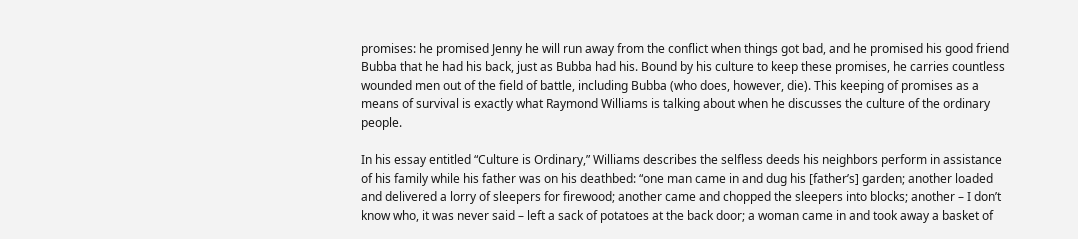promises: he promised Jenny he will run away from the conflict when things got bad, and he promised his good friend Bubba that he had his back, just as Bubba had his. Bound by his culture to keep these promises, he carries countless wounded men out of the field of battle, including Bubba (who does, however, die). This keeping of promises as a means of survival is exactly what Raymond Williams is talking about when he discusses the culture of the ordinary people.

In his essay entitled “Culture is Ordinary,” Williams describes the selfless deeds his neighbors perform in assistance of his family while his father was on his deathbed: “one man came in and dug his [father’s] garden; another loaded and delivered a lorry of sleepers for firewood; another came and chopped the sleepers into blocks; another – I don’t know who, it was never said – left a sack of potatoes at the back door; a woman came in and took away a basket of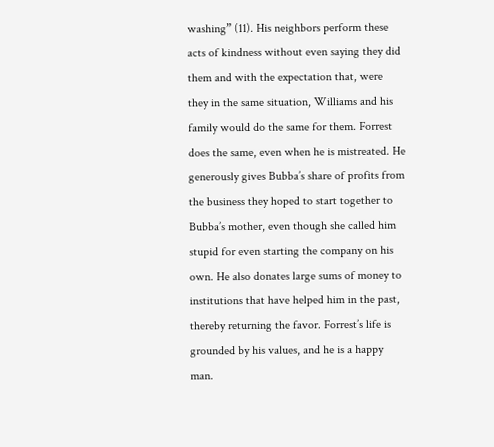washing” (11). His neighbors perform these acts of kindness without even saying they did them and with the expectation that, were they in the same situation, Williams and his family would do the same for them. Forrest does the same, even when he is mistreated. He generously gives Bubba’s share of profits from the business they hoped to start together to Bubba’s mother, even though she called him stupid for even starting the company on his own. He also donates large sums of money to institutions that have helped him in the past, thereby returning the favor. Forrest’s life is grounded by his values, and he is a happy man.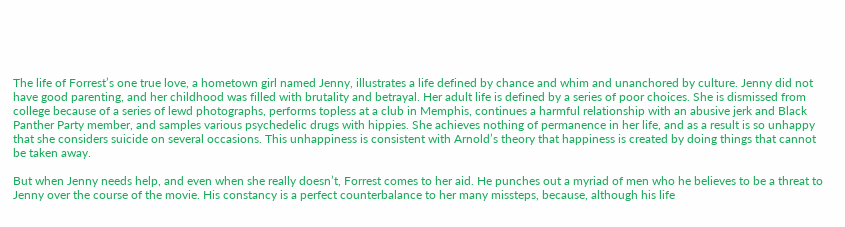The life of Forrest’s one true love, a hometown girl named Jenny, illustrates a life defined by chance and whim and unanchored by culture. Jenny did not have good parenting, and her childhood was filled with brutality and betrayal. Her adult life is defined by a series of poor choices. She is dismissed from college because of a series of lewd photographs, performs topless at a club in Memphis, continues a harmful relationship with an abusive jerk and Black Panther Party member, and samples various psychedelic drugs with hippies. She achieves nothing of permanence in her life, and as a result is so unhappy that she considers suicide on several occasions. This unhappiness is consistent with Arnold’s theory that happiness is created by doing things that cannot be taken away.

But when Jenny needs help, and even when she really doesn’t, Forrest comes to her aid. He punches out a myriad of men who he believes to be a threat to Jenny over the course of the movie. His constancy is a perfect counterbalance to her many missteps, because, although his life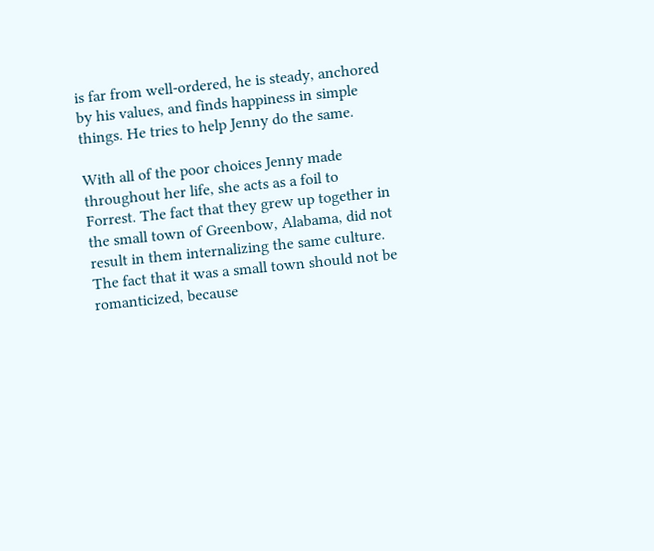is far from well-ordered, he is steady, anchored by his values, and finds happiness in simple things. He tries to help Jenny do the same.

With all of the poor choices Jenny made throughout her life, she acts as a foil to Forrest. The fact that they grew up together in the small town of Greenbow, Alabama, did not result in them internalizing the same culture. The fact that it was a small town should not be romanticized, because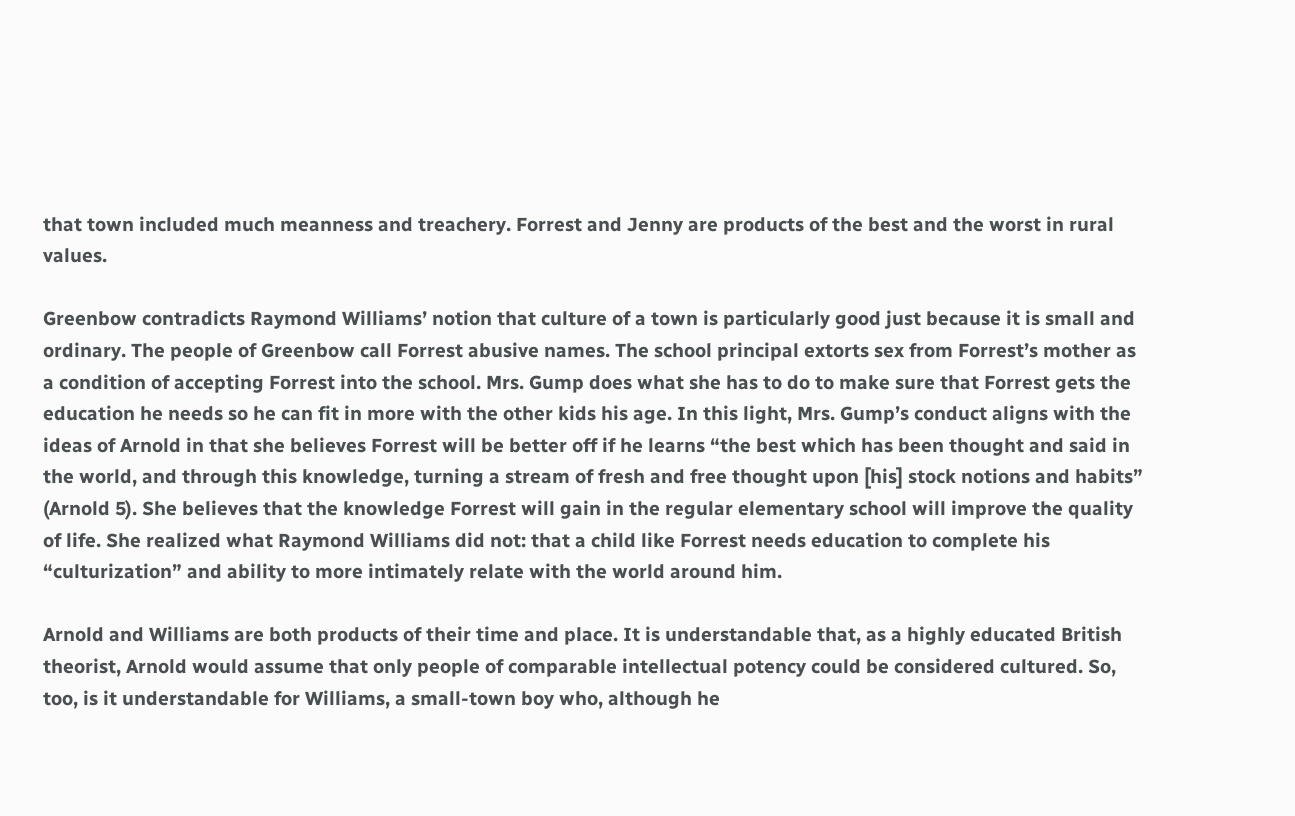that town included much meanness and treachery. Forrest and Jenny are products of the best and the worst in rural values.

Greenbow contradicts Raymond Williams’ notion that culture of a town is particularly good just because it is small and ordinary. The people of Greenbow call Forrest abusive names. The school principal extorts sex from Forrest’s mother as a condition of accepting Forrest into the school. Mrs. Gump does what she has to do to make sure that Forrest gets the education he needs so he can fit in more with the other kids his age. In this light, Mrs. Gump’s conduct aligns with the ideas of Arnold in that she believes Forrest will be better off if he learns “the best which has been thought and said in the world, and through this knowledge, turning a stream of fresh and free thought upon [his] stock notions and habits” (Arnold 5). She believes that the knowledge Forrest will gain in the regular elementary school will improve the quality of life. She realized what Raymond Williams did not: that a child like Forrest needs education to complete his “culturization” and ability to more intimately relate with the world around him.

Arnold and Williams are both products of their time and place. It is understandable that, as a highly educated British theorist, Arnold would assume that only people of comparable intellectual potency could be considered cultured. So, too, is it understandable for Williams, a small-town boy who, although he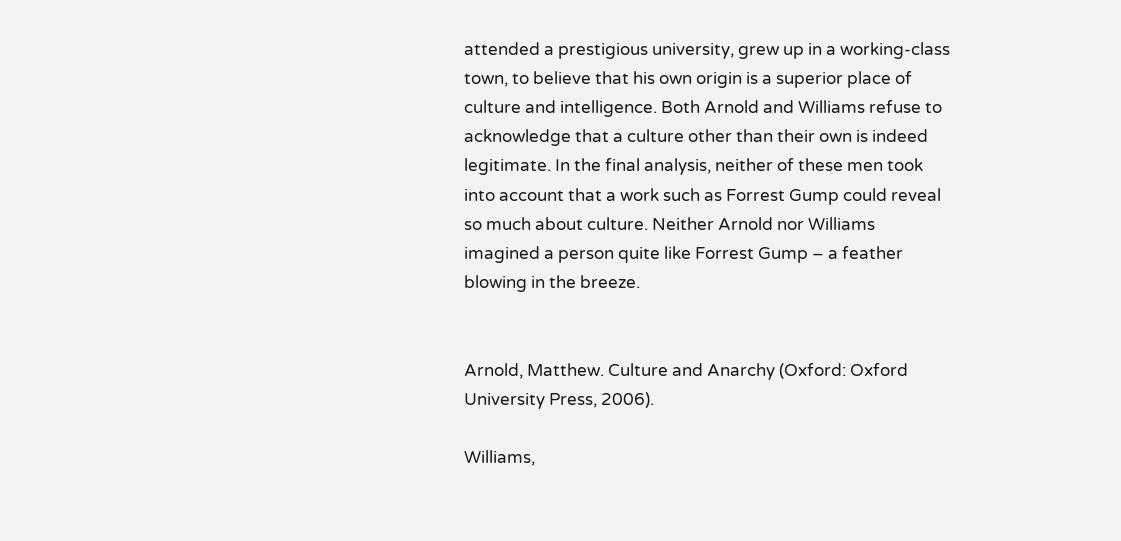attended a prestigious university, grew up in a working-class town, to believe that his own origin is a superior place of culture and intelligence. Both Arnold and Williams refuse to acknowledge that a culture other than their own is indeed legitimate. In the final analysis, neither of these men took into account that a work such as Forrest Gump could reveal so much about culture. Neither Arnold nor Williams imagined a person quite like Forrest Gump – a feather blowing in the breeze.


Arnold, Matthew. Culture and Anarchy (Oxford: Oxford University Press, 2006).

Williams,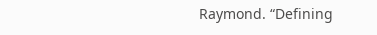Raymond. “Defining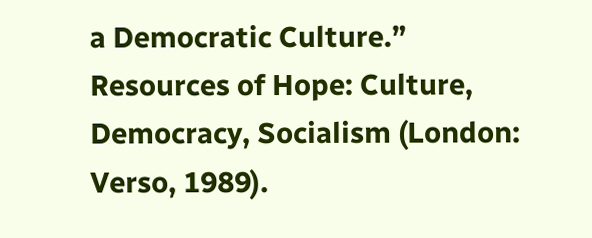a Democratic Culture.” Resources of Hope: Culture, Democracy, Socialism (London: Verso, 1989).